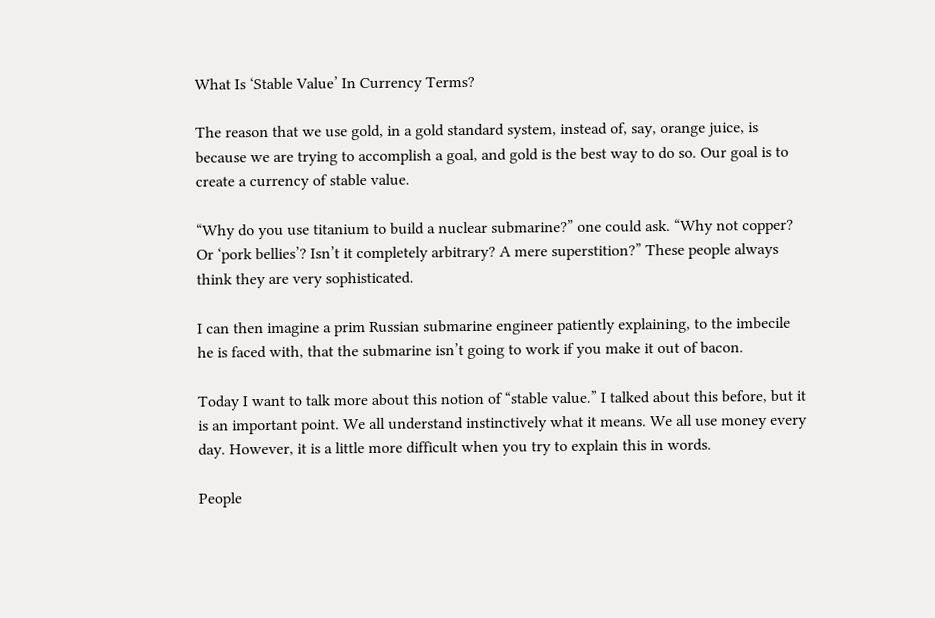What Is ‘Stable Value’ In Currency Terms?

The reason that we use gold, in a gold standard system, instead of, say, orange juice, is because we are trying to accomplish a goal, and gold is the best way to do so. Our goal is to create a currency of stable value.

“Why do you use titanium to build a nuclear submarine?” one could ask. “Why not copper? Or ‘pork bellies’? Isn’t it completely arbitrary? A mere superstition?” These people always think they are very sophisticated.

I can then imagine a prim Russian submarine engineer patiently explaining, to the imbecile he is faced with, that the submarine isn’t going to work if you make it out of bacon.

Today I want to talk more about this notion of “stable value.” I talked about this before, but it is an important point. We all understand instinctively what it means. We all use money every day. However, it is a little more difficult when you try to explain this in words.

People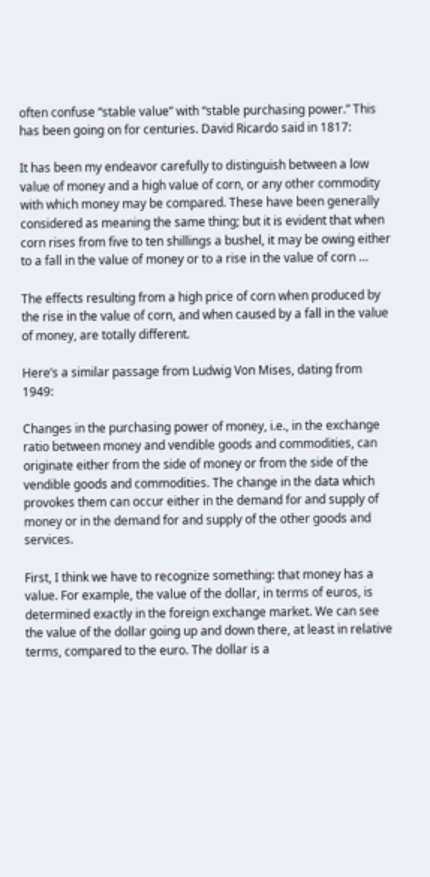often confuse “stable value” with “stable purchasing power.” This has been going on for centuries. David Ricardo said in 1817:

It has been my endeavor carefully to distinguish between a low value of money and a high value of corn, or any other commodity with which money may be compared. These have been generally considered as meaning the same thing; but it is evident that when corn rises from five to ten shillings a bushel, it may be owing either to a fall in the value of money or to a rise in the value of corn …

The effects resulting from a high price of corn when produced by the rise in the value of corn, and when caused by a fall in the value of money, are totally different.

Here’s a similar passage from Ludwig Von Mises, dating from 1949:

Changes in the purchasing power of money, i.e., in the exchange ratio between money and vendible goods and commodities, can originate either from the side of money or from the side of the vendible goods and commodities. The change in the data which provokes them can occur either in the demand for and supply of money or in the demand for and supply of the other goods and services.

First, I think we have to recognize something: that money has a value. For example, the value of the dollar, in terms of euros, is determined exactly in the foreign exchange market. We can see the value of the dollar going up and down there, at least in relative terms, compared to the euro. The dollar is a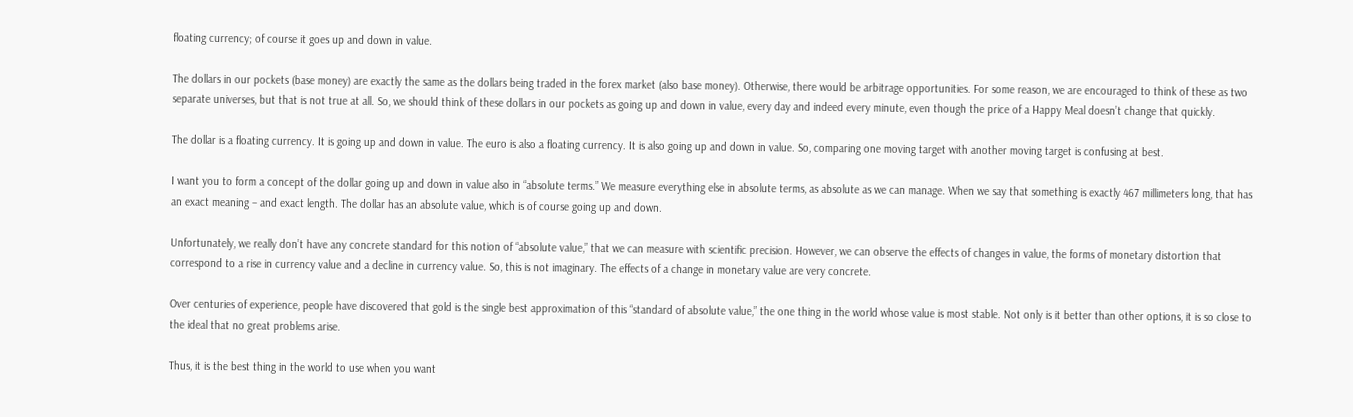floating currency; of course it goes up and down in value.

The dollars in our pockets (base money) are exactly the same as the dollars being traded in the forex market (also base money). Otherwise, there would be arbitrage opportunities. For some reason, we are encouraged to think of these as two separate universes, but that is not true at all. So, we should think of these dollars in our pockets as going up and down in value, every day and indeed every minute, even though the price of a Happy Meal doesn’t change that quickly.

The dollar is a floating currency. It is going up and down in value. The euro is also a floating currency. It is also going up and down in value. So, comparing one moving target with another moving target is confusing at best.

I want you to form a concept of the dollar going up and down in value also in “absolute terms.” We measure everything else in absolute terms, as absolute as we can manage. When we say that something is exactly 467 millimeters long, that has an exact meaning – and exact length. The dollar has an absolute value, which is of course going up and down.

Unfortunately, we really don’t have any concrete standard for this notion of “absolute value,” that we can measure with scientific precision. However, we can observe the effects of changes in value, the forms of monetary distortion that correspond to a rise in currency value and a decline in currency value. So, this is not imaginary. The effects of a change in monetary value are very concrete.

Over centuries of experience, people have discovered that gold is the single best approximation of this “standard of absolute value,” the one thing in the world whose value is most stable. Not only is it better than other options, it is so close to the ideal that no great problems arise.

Thus, it is the best thing in the world to use when you want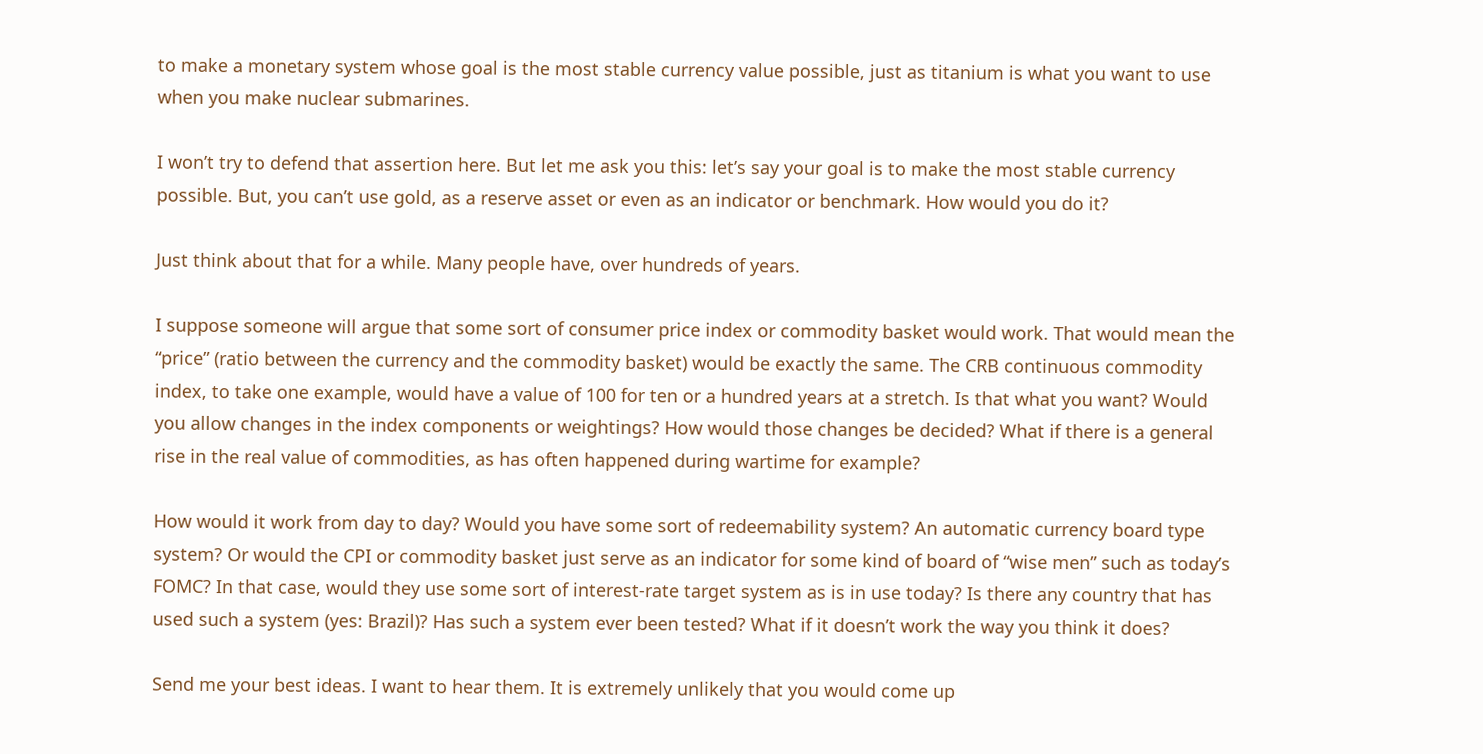to make a monetary system whose goal is the most stable currency value possible, just as titanium is what you want to use when you make nuclear submarines.

I won’t try to defend that assertion here. But let me ask you this: let’s say your goal is to make the most stable currency possible. But, you can’t use gold, as a reserve asset or even as an indicator or benchmark. How would you do it?

Just think about that for a while. Many people have, over hundreds of years.

I suppose someone will argue that some sort of consumer price index or commodity basket would work. That would mean the “price” (ratio between the currency and the commodity basket) would be exactly the same. The CRB continuous commodity index, to take one example, would have a value of 100 for ten or a hundred years at a stretch. Is that what you want? Would you allow changes in the index components or weightings? How would those changes be decided? What if there is a general rise in the real value of commodities, as has often happened during wartime for example?

How would it work from day to day? Would you have some sort of redeemability system? An automatic currency board type system? Or would the CPI or commodity basket just serve as an indicator for some kind of board of “wise men” such as today’s FOMC? In that case, would they use some sort of interest-rate target system as is in use today? Is there any country that has used such a system (yes: Brazil)? Has such a system ever been tested? What if it doesn’t work the way you think it does?

Send me your best ideas. I want to hear them. It is extremely unlikely that you would come up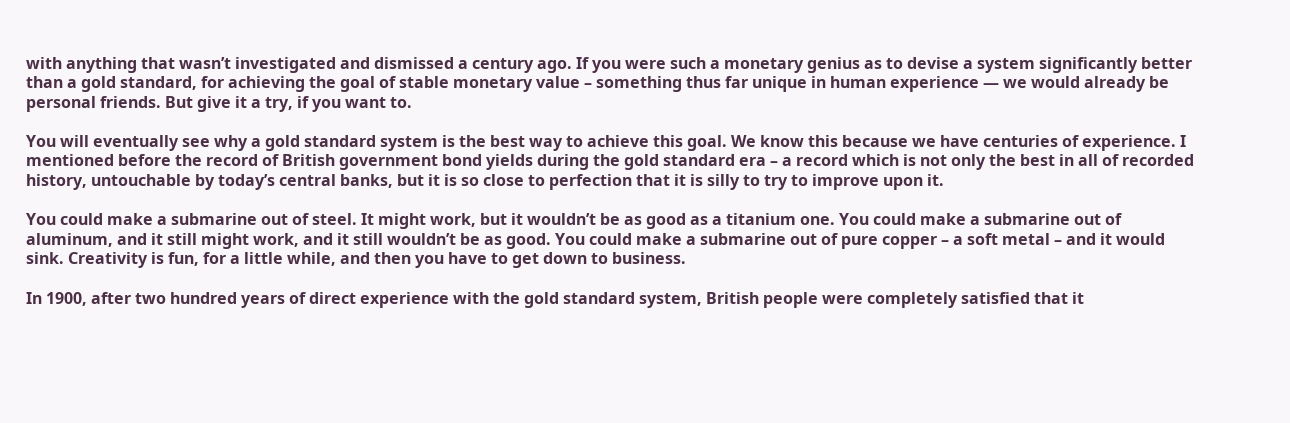with anything that wasn’t investigated and dismissed a century ago. If you were such a monetary genius as to devise a system significantly better than a gold standard, for achieving the goal of stable monetary value – something thus far unique in human experience — we would already be personal friends. But give it a try, if you want to.

You will eventually see why a gold standard system is the best way to achieve this goal. We know this because we have centuries of experience. I mentioned before the record of British government bond yields during the gold standard era – a record which is not only the best in all of recorded history, untouchable by today’s central banks, but it is so close to perfection that it is silly to try to improve upon it.

You could make a submarine out of steel. It might work, but it wouldn’t be as good as a titanium one. You could make a submarine out of aluminum, and it still might work, and it still wouldn’t be as good. You could make a submarine out of pure copper – a soft metal – and it would sink. Creativity is fun, for a little while, and then you have to get down to business.

In 1900, after two hundred years of direct experience with the gold standard system, British people were completely satisfied that it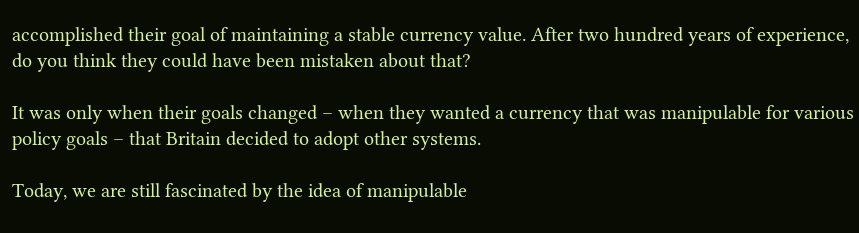accomplished their goal of maintaining a stable currency value. After two hundred years of experience, do you think they could have been mistaken about that?

It was only when their goals changed – when they wanted a currency that was manipulable for various policy goals – that Britain decided to adopt other systems.

Today, we are still fascinated by the idea of manipulable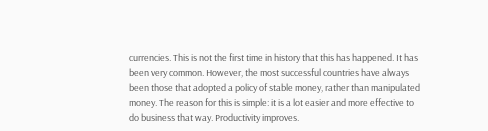currencies. This is not the first time in history that this has happened. It has been very common. However, the most successful countries have always been those that adopted a policy of stable money, rather than manipulated money. The reason for this is simple: it is a lot easier and more effective to do business that way. Productivity improves.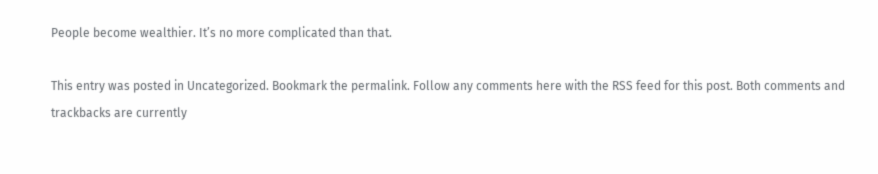People become wealthier. It’s no more complicated than that.

This entry was posted in Uncategorized. Bookmark the permalink. Follow any comments here with the RSS feed for this post. Both comments and trackbacks are currently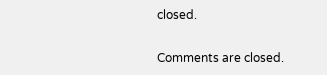closed.

Comments are closed.